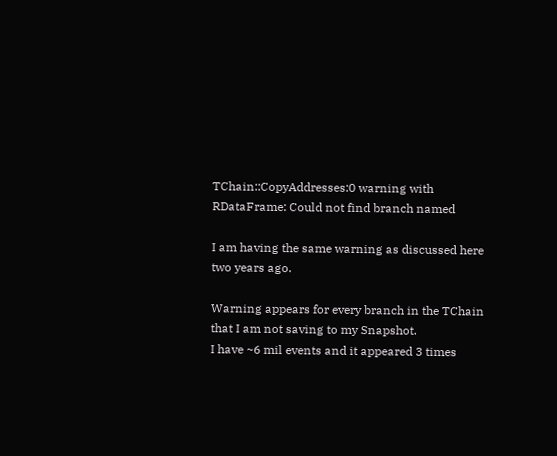TChain::CopyAddresses:0 warning with RDataFrame: Could not find branch named

I am having the same warning as discussed here two years ago.

Warning appears for every branch in the TChain that I am not saving to my Snapshot.
I have ~6 mil events and it appeared 3 times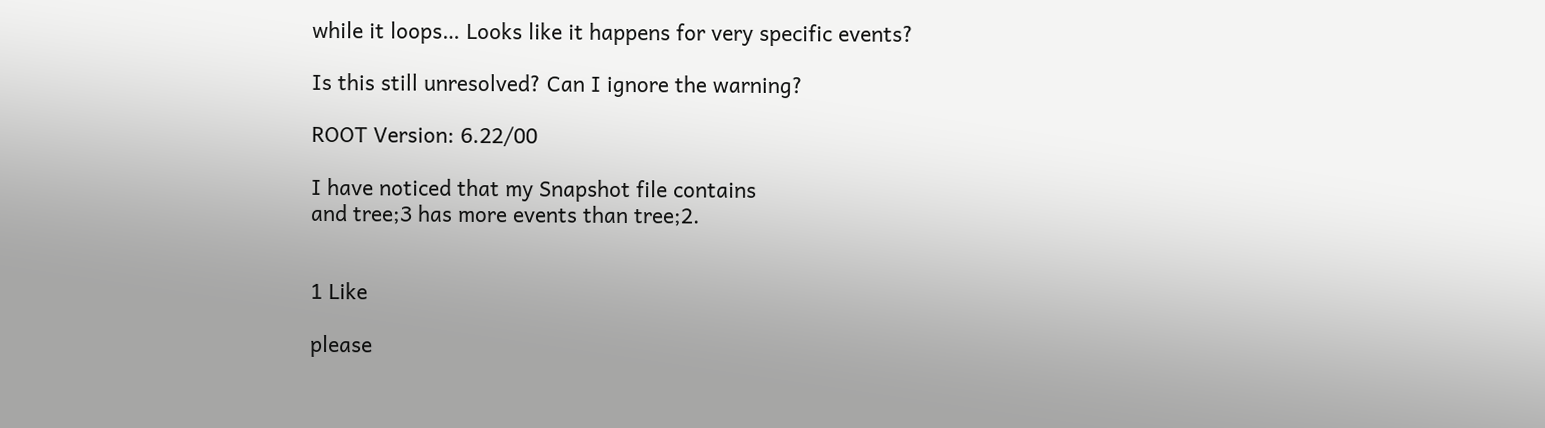while it loops… Looks like it happens for very specific events?

Is this still unresolved? Can I ignore the warning?

ROOT Version: 6.22/00

I have noticed that my Snapshot file contains
and tree;3 has more events than tree;2.


1 Like

please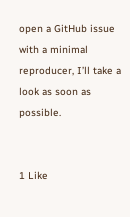open a GitHub issue with a minimal reproducer, I’ll take a look as soon as possible.


1 Like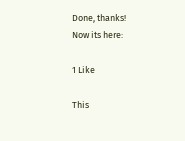Done, thanks!
Now its here:

1 Like

This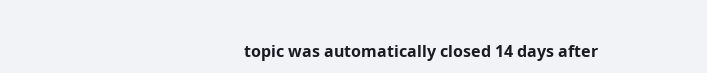topic was automatically closed 14 days after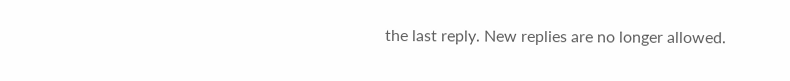the last reply. New replies are no longer allowed.